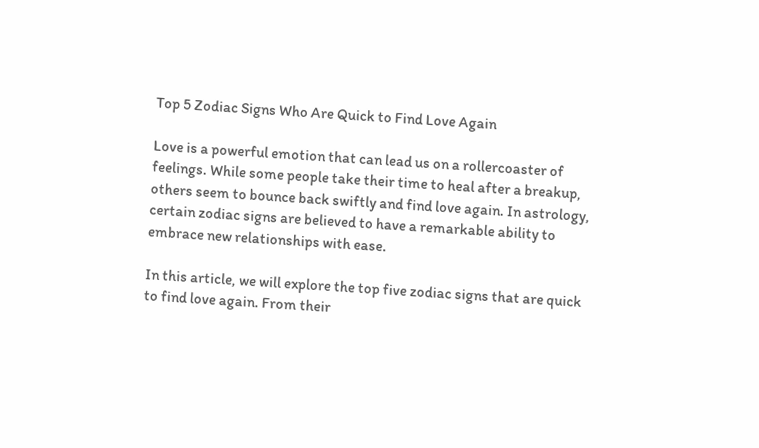Top 5 Zodiac Signs Who Are Quick to Find Love Again

Love is a powerful emotion that can lead us on a rollercoaster of feelings. While some people take their time to heal after a breakup, others seem to bounce back swiftly and find love again. In astrology, certain zodiac signs are believed to have a remarkable ability to embrace new relationships with ease.

In this article, we will explore the top five zodiac signs that are quick to find love again. From their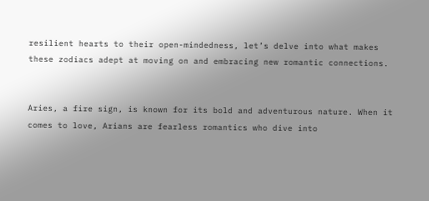resilient hearts to their open-mindedness, let’s delve into what makes these zodiacs adept at moving on and embracing new romantic connections.


Aries, a fire sign, is known for its bold and adventurous nature. When it comes to love, Arians are fearless romantics who dive into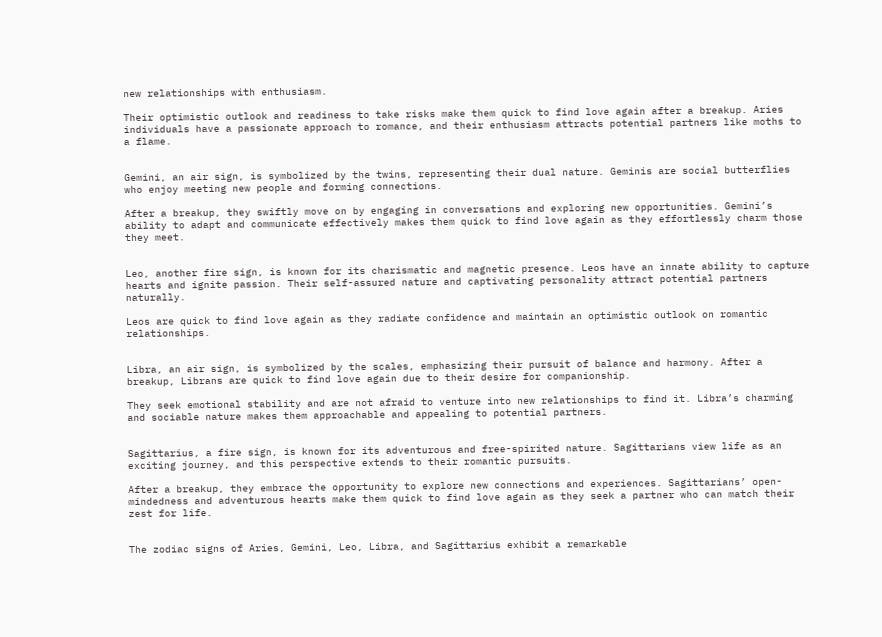new relationships with enthusiasm.

Their optimistic outlook and readiness to take risks make them quick to find love again after a breakup. Aries individuals have a passionate approach to romance, and their enthusiasm attracts potential partners like moths to a flame.


Gemini, an air sign, is symbolized by the twins, representing their dual nature. Geminis are social butterflies who enjoy meeting new people and forming connections.

After a breakup, they swiftly move on by engaging in conversations and exploring new opportunities. Gemini’s ability to adapt and communicate effectively makes them quick to find love again as they effortlessly charm those they meet.


Leo, another fire sign, is known for its charismatic and magnetic presence. Leos have an innate ability to capture hearts and ignite passion. Their self-assured nature and captivating personality attract potential partners naturally.

Leos are quick to find love again as they radiate confidence and maintain an optimistic outlook on romantic relationships.


Libra, an air sign, is symbolized by the scales, emphasizing their pursuit of balance and harmony. After a breakup, Librans are quick to find love again due to their desire for companionship.

They seek emotional stability and are not afraid to venture into new relationships to find it. Libra’s charming and sociable nature makes them approachable and appealing to potential partners.


Sagittarius, a fire sign, is known for its adventurous and free-spirited nature. Sagittarians view life as an exciting journey, and this perspective extends to their romantic pursuits.

After a breakup, they embrace the opportunity to explore new connections and experiences. Sagittarians’ open-mindedness and adventurous hearts make them quick to find love again as they seek a partner who can match their zest for life.


The zodiac signs of Aries, Gemini, Leo, Libra, and Sagittarius exhibit a remarkable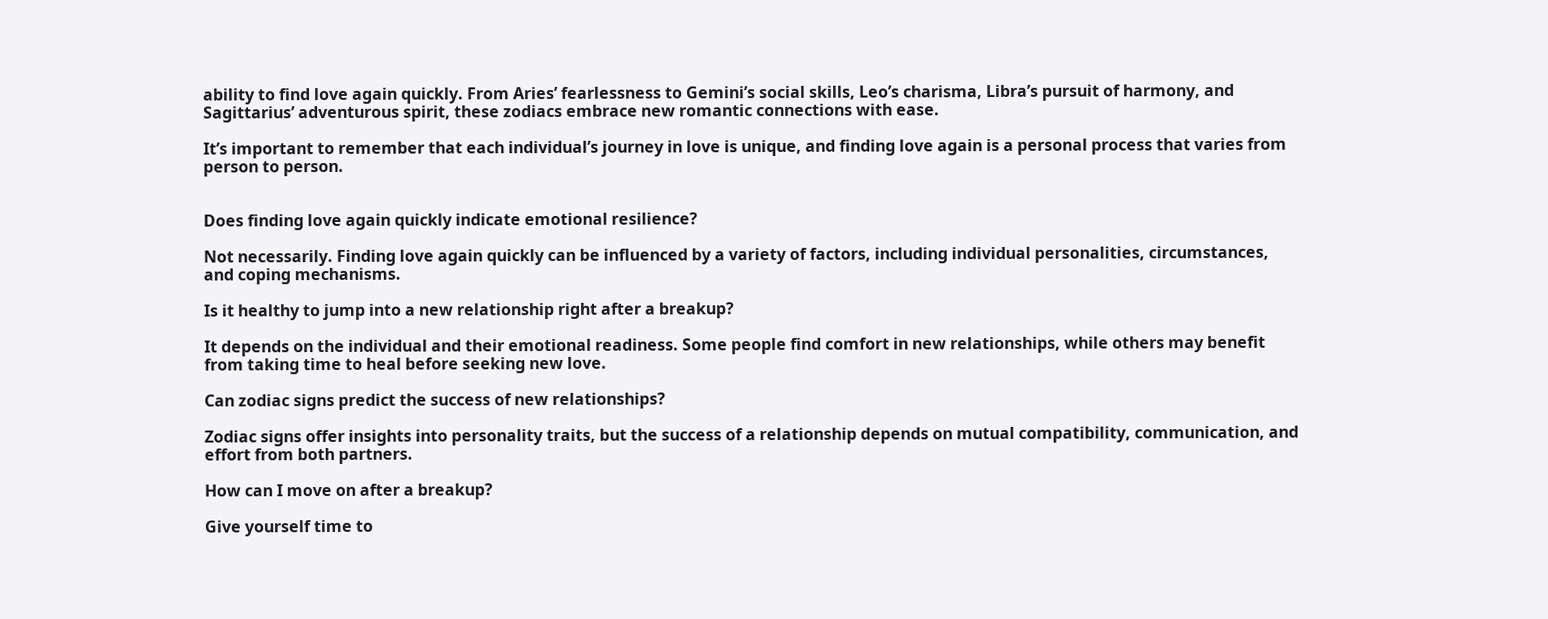ability to find love again quickly. From Aries’ fearlessness to Gemini’s social skills, Leo’s charisma, Libra’s pursuit of harmony, and Sagittarius’ adventurous spirit, these zodiacs embrace new romantic connections with ease.

It’s important to remember that each individual’s journey in love is unique, and finding love again is a personal process that varies from person to person.


Does finding love again quickly indicate emotional resilience?

Not necessarily. Finding love again quickly can be influenced by a variety of factors, including individual personalities, circumstances, and coping mechanisms.

Is it healthy to jump into a new relationship right after a breakup?

It depends on the individual and their emotional readiness. Some people find comfort in new relationships, while others may benefit from taking time to heal before seeking new love.

Can zodiac signs predict the success of new relationships?

Zodiac signs offer insights into personality traits, but the success of a relationship depends on mutual compatibility, communication, and effort from both partners.

How can I move on after a breakup?

Give yourself time to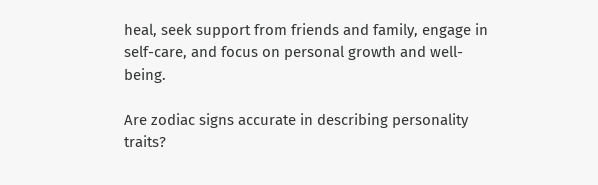heal, seek support from friends and family, engage in self-care, and focus on personal growth and well-being.

Are zodiac signs accurate in describing personality traits?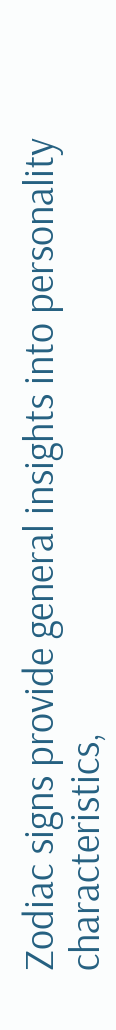Zodiac signs provide general insights into personality characteristics,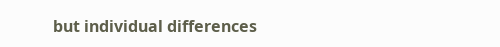but individual differences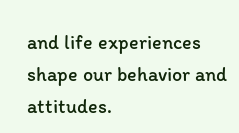and life experiences shape our behavior and attitudes.